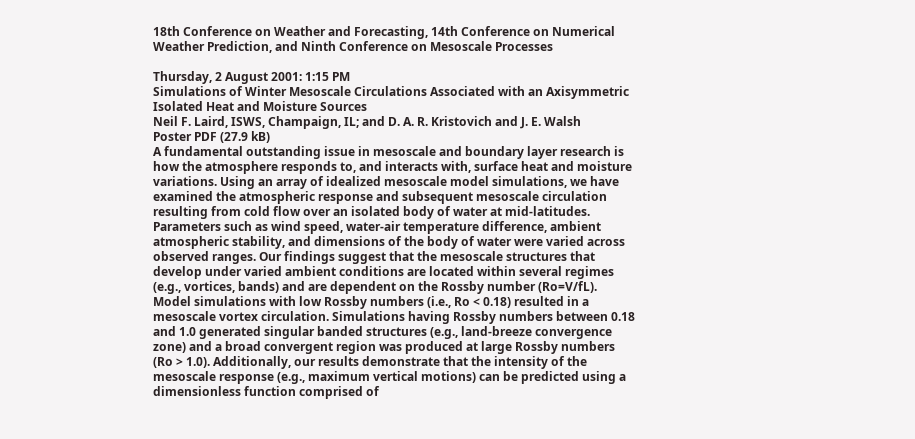18th Conference on Weather and Forecasting, 14th Conference on Numerical Weather Prediction, and Ninth Conference on Mesoscale Processes

Thursday, 2 August 2001: 1:15 PM
Simulations of Winter Mesoscale Circulations Associated with an Axisymmetric Isolated Heat and Moisture Sources
Neil F. Laird, ISWS, Champaign, IL; and D. A. R. Kristovich and J. E. Walsh
Poster PDF (27.9 kB)
A fundamental outstanding issue in mesoscale and boundary layer research is how the atmosphere responds to, and interacts with, surface heat and moisture variations. Using an array of idealized mesoscale model simulations, we have examined the atmospheric response and subsequent mesoscale circulation resulting from cold flow over an isolated body of water at mid-latitudes. Parameters such as wind speed, water-air temperature difference, ambient atmospheric stability, and dimensions of the body of water were varied across observed ranges. Our findings suggest that the mesoscale structures that develop under varied ambient conditions are located within several regimes (e.g., vortices, bands) and are dependent on the Rossby number (Ro=V/fL). Model simulations with low Rossby numbers (i.e., Ro < 0.18) resulted in a mesoscale vortex circulation. Simulations having Rossby numbers between 0.18 and 1.0 generated singular banded structures (e.g., land-breeze convergence zone) and a broad convergent region was produced at large Rossby numbers (Ro > 1.0). Additionally, our results demonstrate that the intensity of the mesoscale response (e.g., maximum vertical motions) can be predicted using a dimensionless function comprised of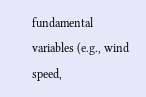fundamental variables (e.g., wind speed,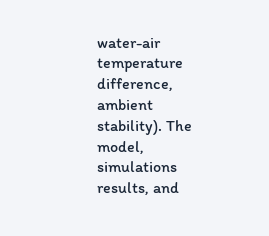water-air temperature difference, ambient stability). The model, simulations results, and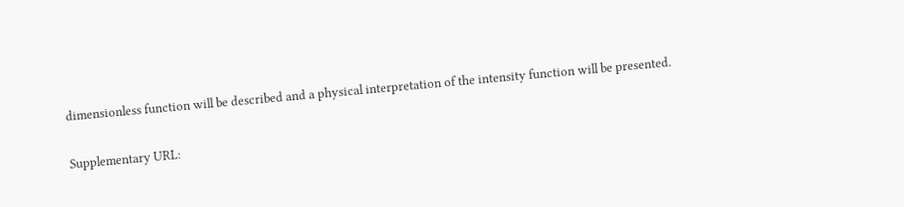dimensionless function will be described and a physical interpretation of the intensity function will be presented.

Supplementary URL: